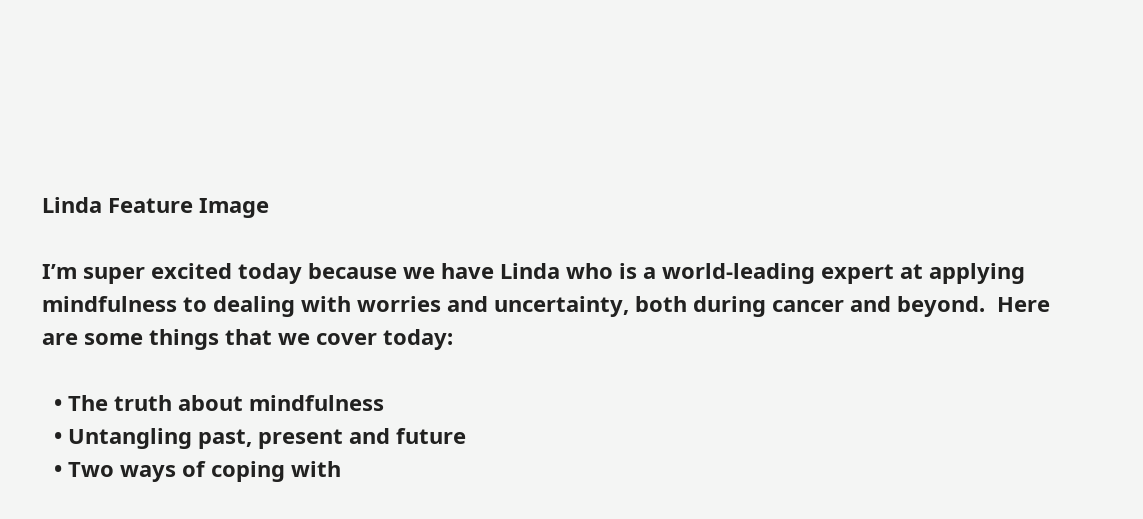Linda Feature Image

I’m super excited today because we have Linda who is a world-leading expert at applying mindfulness to dealing with worries and uncertainty, both during cancer and beyond.  Here are some things that we cover today:

  • The truth about mindfulness
  • Untangling past, present and future
  • Two ways of coping with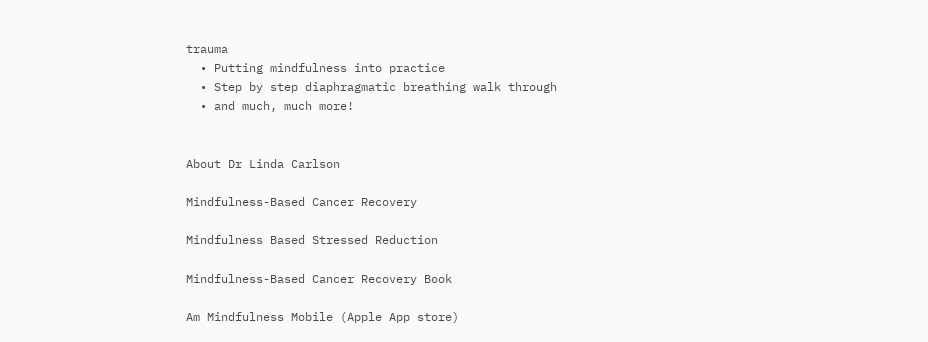trauma
  • Putting mindfulness into practice
  • Step by step diaphragmatic breathing walk through
  • and much, much more!


About Dr Linda Carlson

Mindfulness-Based Cancer Recovery

Mindfulness Based Stressed Reduction

Mindfulness-Based Cancer Recovery Book

Am Mindfulness Mobile (Apple App store)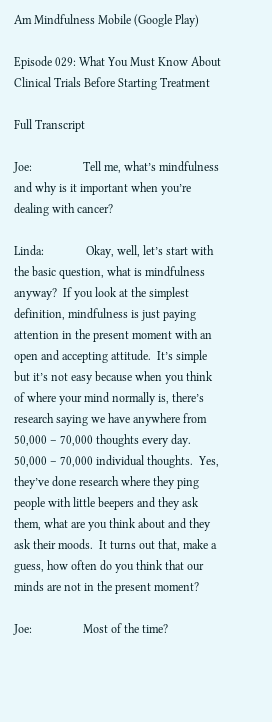Am Mindfulness Mobile (Google Play)

Episode 029: What You Must Know About Clinical Trials Before Starting Treatment

Full Transcript

Joe:                 Tell me, what’s mindfulness and why is it important when you’re dealing with cancer?

Linda:              Okay, well, let’s start with the basic question, what is mindfulness anyway?  If you look at the simplest definition, mindfulness is just paying attention in the present moment with an open and accepting attitude.  It’s simple but it’s not easy because when you think of where your mind normally is, there’s research saying we have anywhere from 50,000 – 70,000 thoughts every day.  50,000 – 70,000 individual thoughts.  Yes, they’ve done research where they ping people with little beepers and they ask them, what are you think about and they ask their moods.  It turns out that, make a guess, how often do you think that our minds are not in the present moment?

Joe:                 Most of the time?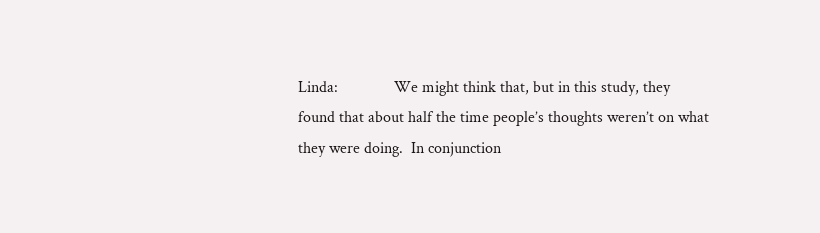Linda:              We might think that, but in this study, they found that about half the time people’s thoughts weren’t on what they were doing.  In conjunction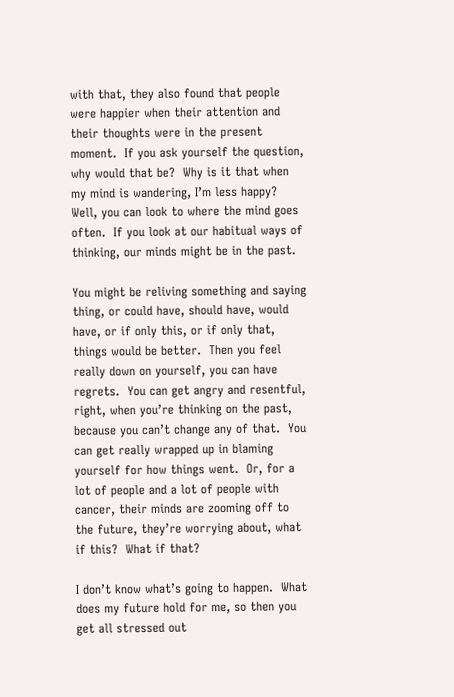with that, they also found that people were happier when their attention and their thoughts were in the present moment.  If you ask yourself the question, why would that be?  Why is it that when my mind is wandering, I’m less happy?  Well, you can look to where the mind goes often.  If you look at our habitual ways of thinking, our minds might be in the past.

You might be reliving something and saying thing, or could have, should have, would have, or if only this, or if only that, things would be better.  Then you feel really down on yourself, you can have regrets.  You can get angry and resentful, right, when you’re thinking on the past, because you can’t change any of that.  You can get really wrapped up in blaming yourself for how things went.  Or, for a lot of people and a lot of people with cancer, their minds are zooming off to the future, they’re worrying about, what if this?  What if that?

I don’t know what’s going to happen.  What does my future hold for me, so then you get all stressed out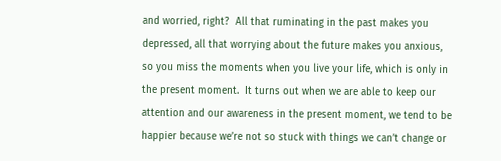and worried, right?  All that ruminating in the past makes you depressed, all that worrying about the future makes you anxious, so you miss the moments when you live your life, which is only in the present moment.  It turns out when we are able to keep our attention and our awareness in the present moment, we tend to be happier because we’re not so stuck with things we can’t change or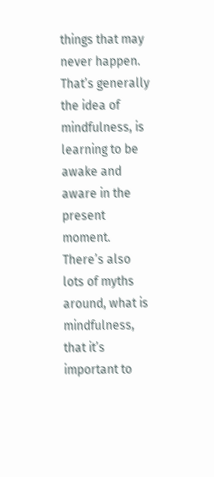things that may never happen.  That’s generally the idea of mindfulness, is learning to be awake and aware in the present moment.  There’s also lots of myths around, what is mindfulness, that it’s important to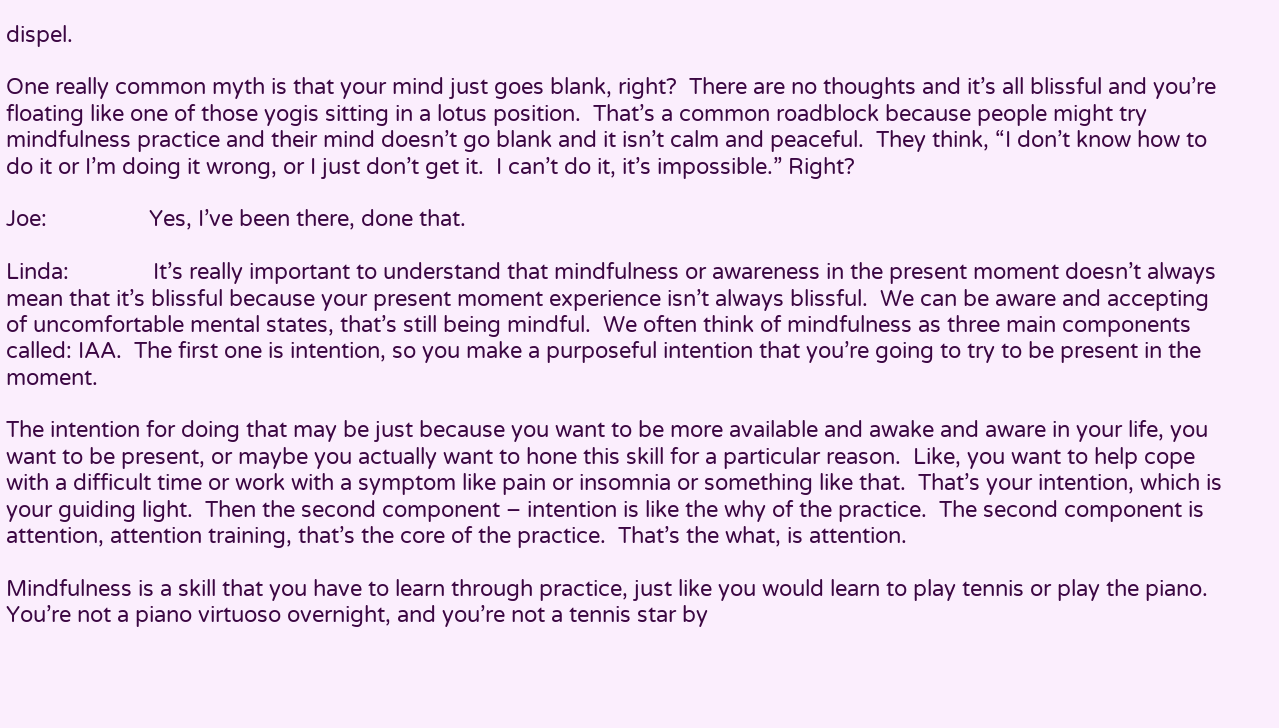dispel.

One really common myth is that your mind just goes blank, right?  There are no thoughts and it’s all blissful and you’re floating like one of those yogis sitting in a lotus position.  That’s a common roadblock because people might try mindfulness practice and their mind doesn’t go blank and it isn’t calm and peaceful.  They think, “I don’t know how to do it or I’m doing it wrong, or I just don’t get it.  I can’t do it, it’s impossible.” Right?

Joe:                 Yes, I’ve been there, done that.

Linda:              It’s really important to understand that mindfulness or awareness in the present moment doesn’t always mean that it’s blissful because your present moment experience isn’t always blissful.  We can be aware and accepting of uncomfortable mental states, that’s still being mindful.  We often think of mindfulness as three main components called: IAA.  The first one is intention, so you make a purposeful intention that you’re going to try to be present in the moment.

The intention for doing that may be just because you want to be more available and awake and aware in your life, you want to be present, or maybe you actually want to hone this skill for a particular reason.  Like, you want to help cope with a difficult time or work with a symptom like pain or insomnia or something like that.  That’s your intention, which is your guiding light.  Then the second component – intention is like the why of the practice.  The second component is attention, attention training, that’s the core of the practice.  That’s the what, is attention.

Mindfulness is a skill that you have to learn through practice, just like you would learn to play tennis or play the piano.  You’re not a piano virtuoso overnight, and you’re not a tennis star by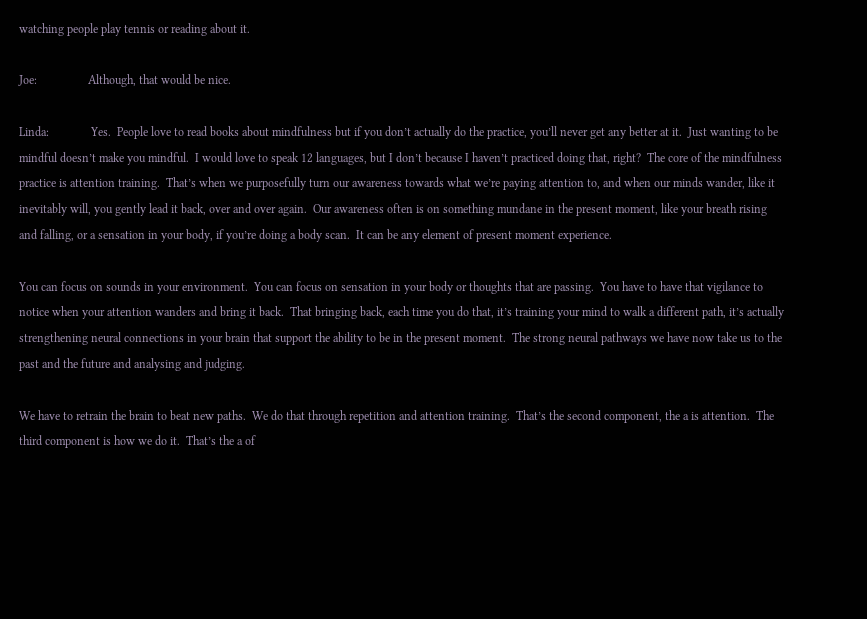watching people play tennis or reading about it.

Joe:                 Although, that would be nice.

Linda:              Yes.  People love to read books about mindfulness but if you don’t actually do the practice, you’ll never get any better at it.  Just wanting to be mindful doesn’t make you mindful.  I would love to speak 12 languages, but I don’t because I haven’t practiced doing that, right?  The core of the mindfulness practice is attention training.  That’s when we purposefully turn our awareness towards what we’re paying attention to, and when our minds wander, like it inevitably will, you gently lead it back, over and over again.  Our awareness often is on something mundane in the present moment, like your breath rising and falling, or a sensation in your body, if you’re doing a body scan.  It can be any element of present moment experience.

You can focus on sounds in your environment.  You can focus on sensation in your body or thoughts that are passing.  You have to have that vigilance to notice when your attention wanders and bring it back.  That bringing back, each time you do that, it’s training your mind to walk a different path, it’s actually strengthening neural connections in your brain that support the ability to be in the present moment.  The strong neural pathways we have now take us to the past and the future and analysing and judging.

We have to retrain the brain to beat new paths.  We do that through repetition and attention training.  That’s the second component, the a is attention.  The third component is how we do it.  That’s the a of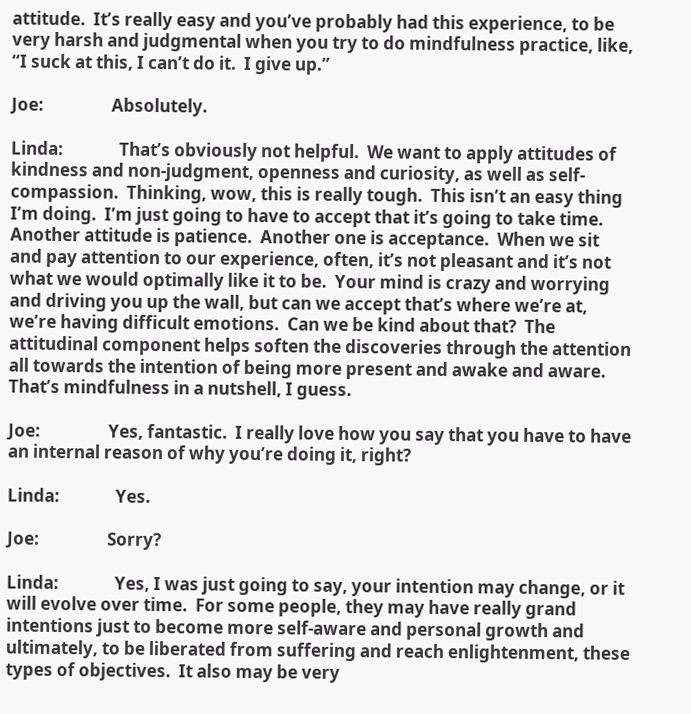attitude.  It’s really easy and you’ve probably had this experience, to be very harsh and judgmental when you try to do mindfulness practice, like, “I suck at this, I can’t do it.  I give up.”

Joe:                 Absolutely.

Linda:              That’s obviously not helpful.  We want to apply attitudes of kindness and non-judgment, openness and curiosity, as well as self-compassion.  Thinking, wow, this is really tough.  This isn’t an easy thing I’m doing.  I’m just going to have to accept that it’s going to take time.  Another attitude is patience.  Another one is acceptance.  When we sit and pay attention to our experience, often, it’s not pleasant and it’s not what we would optimally like it to be.  Your mind is crazy and worrying and driving you up the wall, but can we accept that’s where we’re at, we’re having difficult emotions.  Can we be kind about that?  The attitudinal component helps soften the discoveries through the attention all towards the intention of being more present and awake and aware.  That’s mindfulness in a nutshell, I guess.

Joe:                 Yes, fantastic.  I really love how you say that you have to have an internal reason of why you’re doing it, right?

Linda:              Yes.

Joe:                 Sorry?

Linda:              Yes, I was just going to say, your intention may change, or it will evolve over time.  For some people, they may have really grand intentions just to become more self-aware and personal growth and ultimately, to be liberated from suffering and reach enlightenment, these types of objectives.  It also may be very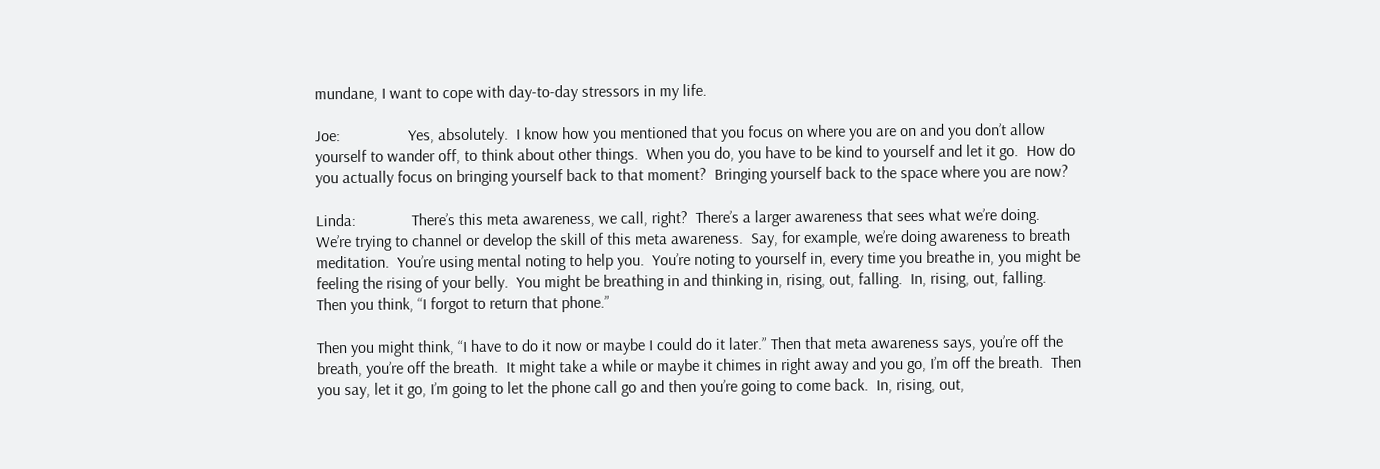mundane, I want to cope with day-to-day stressors in my life.

Joe:                 Yes, absolutely.  I know how you mentioned that you focus on where you are on and you don’t allow yourself to wander off, to think about other things.  When you do, you have to be kind to yourself and let it go.  How do you actually focus on bringing yourself back to that moment?  Bringing yourself back to the space where you are now?

Linda:              There’s this meta awareness, we call, right?  There’s a larger awareness that sees what we’re doing.  We’re trying to channel or develop the skill of this meta awareness.  Say, for example, we’re doing awareness to breath meditation.  You’re using mental noting to help you.  You’re noting to yourself in, every time you breathe in, you might be feeling the rising of your belly.  You might be breathing in and thinking in, rising, out, falling.  In, rising, out, falling.  Then you think, “I forgot to return that phone.”

Then you might think, “I have to do it now or maybe I could do it later.” Then that meta awareness says, you’re off the breath, you’re off the breath.  It might take a while or maybe it chimes in right away and you go, I’m off the breath.  Then you say, let it go, I’m going to let the phone call go and then you’re going to come back.  In, rising, out,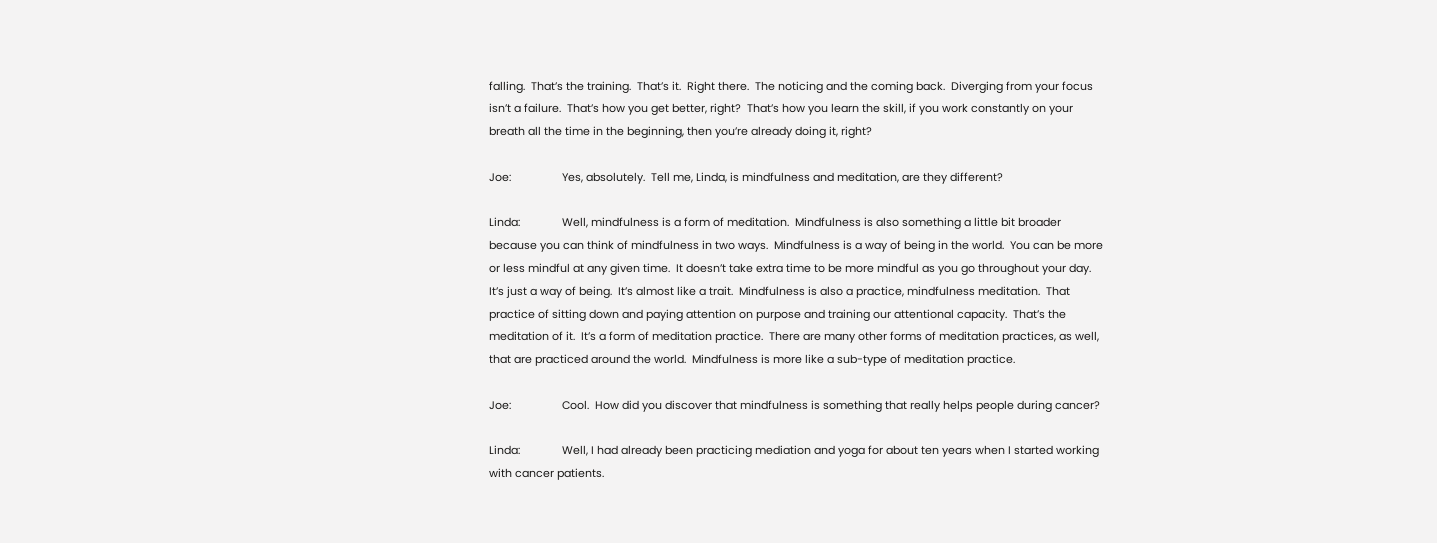falling.  That’s the training.  That’s it.  Right there.  The noticing and the coming back.  Diverging from your focus isn’t a failure.  That’s how you get better, right?  That’s how you learn the skill, if you work constantly on your breath all the time in the beginning, then you’re already doing it, right?

Joe:                 Yes, absolutely.  Tell me, Linda, is mindfulness and meditation, are they different?

Linda:              Well, mindfulness is a form of meditation.  Mindfulness is also something a little bit broader because you can think of mindfulness in two ways.  Mindfulness is a way of being in the world.  You can be more or less mindful at any given time.  It doesn’t take extra time to be more mindful as you go throughout your day.  It’s just a way of being.  It’s almost like a trait.  Mindfulness is also a practice, mindfulness meditation.  That practice of sitting down and paying attention on purpose and training our attentional capacity.  That’s the meditation of it.  It’s a form of meditation practice.  There are many other forms of meditation practices, as well, that are practiced around the world.  Mindfulness is more like a sub-type of meditation practice.

Joe:                 Cool.  How did you discover that mindfulness is something that really helps people during cancer?

Linda:              Well, I had already been practicing mediation and yoga for about ten years when I started working with cancer patients.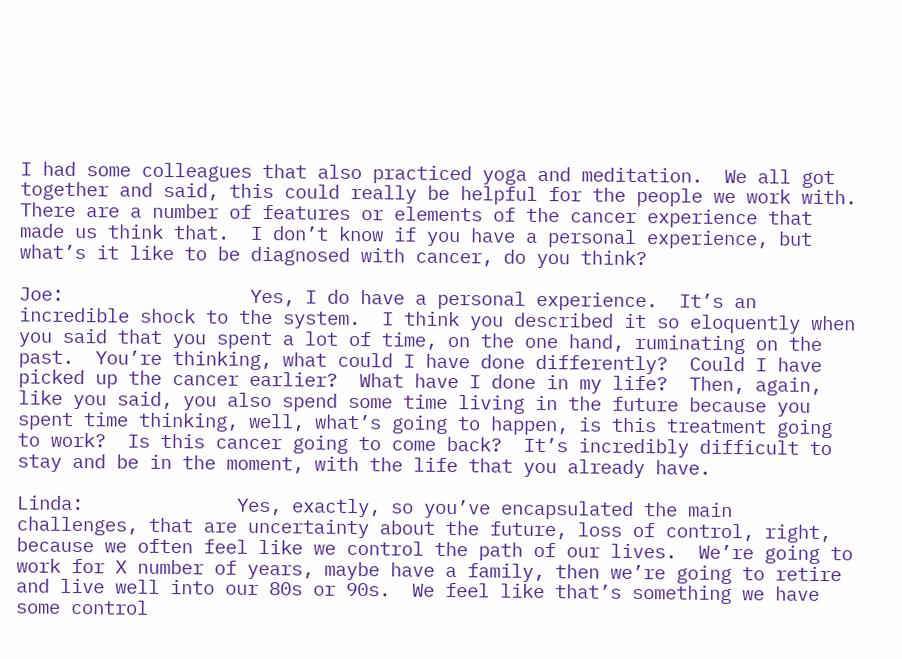I had some colleagues that also practiced yoga and meditation.  We all got together and said, this could really be helpful for the people we work with.  There are a number of features or elements of the cancer experience that made us think that.  I don’t know if you have a personal experience, but what’s it like to be diagnosed with cancer, do you think?

Joe:                 Yes, I do have a personal experience.  It’s an incredible shock to the system.  I think you described it so eloquently when you said that you spent a lot of time, on the one hand, ruminating on the past.  You’re thinking, what could I have done differently?  Could I have picked up the cancer earlier?  What have I done in my life?  Then, again, like you said, you also spend some time living in the future because you spent time thinking, well, what’s going to happen, is this treatment going to work?  Is this cancer going to come back?  It’s incredibly difficult to stay and be in the moment, with the life that you already have.

Linda:              Yes, exactly, so you’ve encapsulated the main challenges, that are uncertainty about the future, loss of control, right, because we often feel like we control the path of our lives.  We’re going to work for X number of years, maybe have a family, then we’re going to retire and live well into our 80s or 90s.  We feel like that’s something we have some control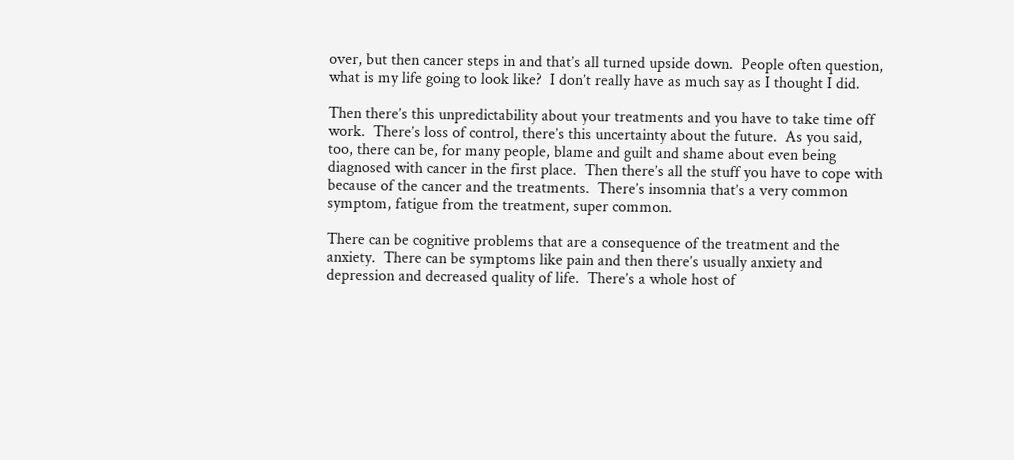over, but then cancer steps in and that’s all turned upside down.  People often question, what is my life going to look like?  I don’t really have as much say as I thought I did.

Then there’s this unpredictability about your treatments and you have to take time off work.  There’s loss of control, there’s this uncertainty about the future.  As you said, too, there can be, for many people, blame and guilt and shame about even being diagnosed with cancer in the first place.  Then there’s all the stuff you have to cope with because of the cancer and the treatments.  There’s insomnia that’s a very common symptom, fatigue from the treatment, super common.

There can be cognitive problems that are a consequence of the treatment and the anxiety.  There can be symptoms like pain and then there’s usually anxiety and depression and decreased quality of life.  There’s a whole host of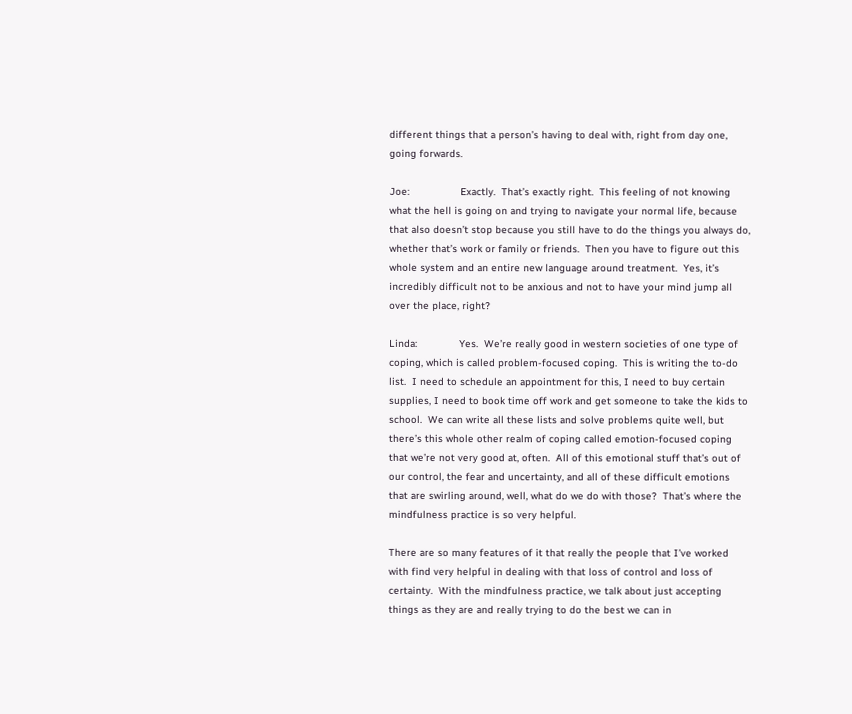different things that a person’s having to deal with, right from day one, going forwards.

Joe:                 Exactly.  That’s exactly right.  This feeling of not knowing what the hell is going on and trying to navigate your normal life, because that also doesn’t stop because you still have to do the things you always do, whether that’s work or family or friends.  Then you have to figure out this whole system and an entire new language around treatment.  Yes, it’s incredibly difficult not to be anxious and not to have your mind jump all over the place, right?

Linda:              Yes.  We’re really good in western societies of one type of coping, which is called problem-focused coping.  This is writing the to-do list.  I need to schedule an appointment for this, I need to buy certain supplies, I need to book time off work and get someone to take the kids to school.  We can write all these lists and solve problems quite well, but there’s this whole other realm of coping called emotion-focused coping that we’re not very good at, often.  All of this emotional stuff that’s out of our control, the fear and uncertainty, and all of these difficult emotions that are swirling around, well, what do we do with those?  That’s where the mindfulness practice is so very helpful.

There are so many features of it that really the people that I’ve worked with find very helpful in dealing with that loss of control and loss of certainty.  With the mindfulness practice, we talk about just accepting things as they are and really trying to do the best we can in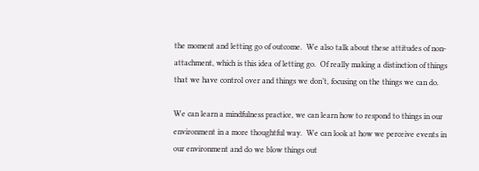the moment and letting go of outcome.  We also talk about these attitudes of non-attachment, which is this idea of letting go.  Of really making a distinction of things that we have control over and things we don’t, focusing on the things we can do.

We can learn a mindfulness practice, we can learn how to respond to things in our environment in a more thoughtful way.  We can look at how we perceive events in our environment and do we blow things out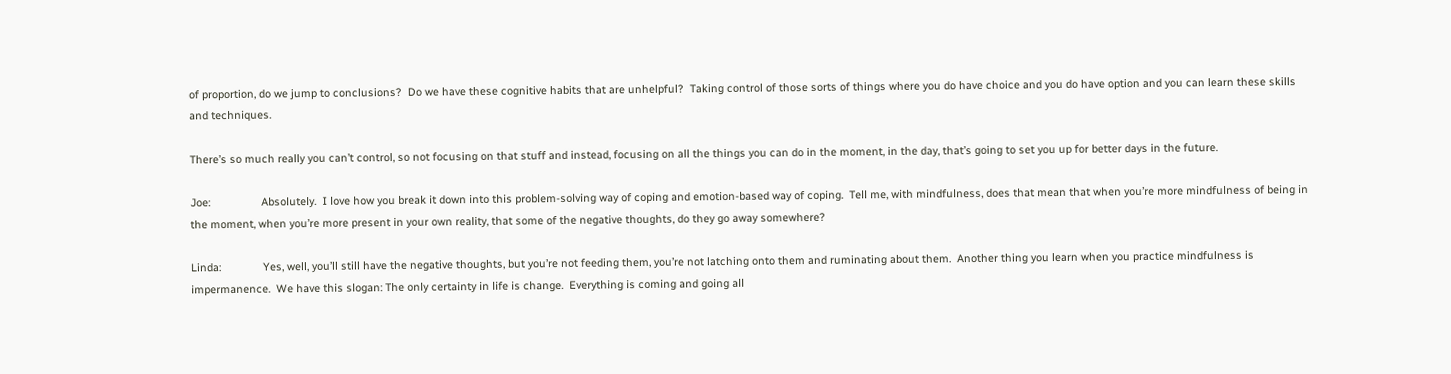of proportion, do we jump to conclusions?  Do we have these cognitive habits that are unhelpful?  Taking control of those sorts of things where you do have choice and you do have option and you can learn these skills and techniques.

There’s so much really you can’t control, so not focusing on that stuff and instead, focusing on all the things you can do in the moment, in the day, that’s going to set you up for better days in the future.

Joe:                 Absolutely.  I love how you break it down into this problem-solving way of coping and emotion-based way of coping.  Tell me, with mindfulness, does that mean that when you’re more mindfulness of being in the moment, when you’re more present in your own reality, that some of the negative thoughts, do they go away somewhere?

Linda:              Yes, well, you’ll still have the negative thoughts, but you’re not feeding them, you’re not latching onto them and ruminating about them.  Another thing you learn when you practice mindfulness is impermanence.  We have this slogan: The only certainty in life is change.  Everything is coming and going all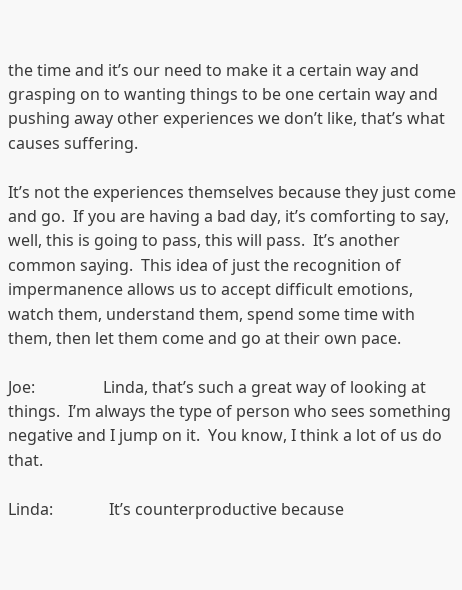the time and it’s our need to make it a certain way and grasping on to wanting things to be one certain way and pushing away other experiences we don’t like, that’s what causes suffering.

It’s not the experiences themselves because they just come and go.  If you are having a bad day, it’s comforting to say, well, this is going to pass, this will pass.  It’s another common saying.  This idea of just the recognition of impermanence allows us to accept difficult emotions, watch them, understand them, spend some time with them, then let them come and go at their own pace.

Joe:                 Linda, that’s such a great way of looking at things.  I’m always the type of person who sees something negative and I jump on it.  You know, I think a lot of us do that.

Linda:              It’s counterproductive because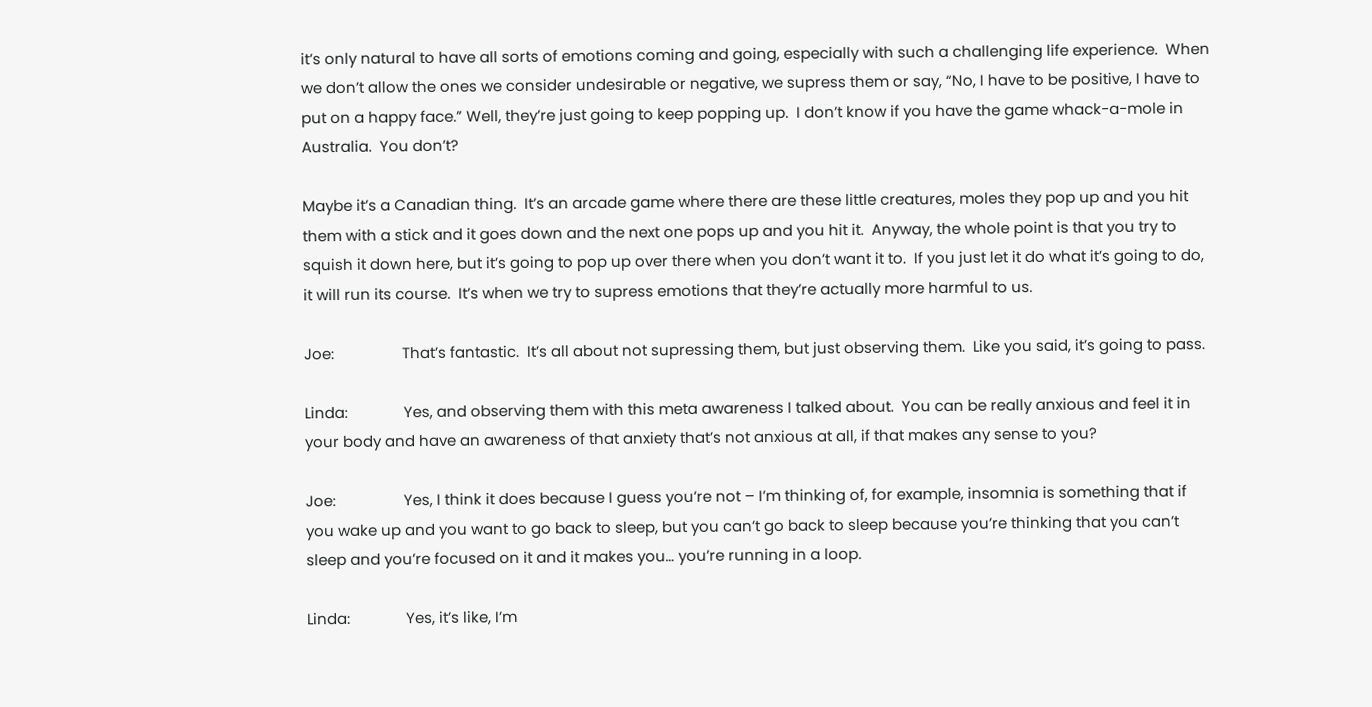it’s only natural to have all sorts of emotions coming and going, especially with such a challenging life experience.  When we don’t allow the ones we consider undesirable or negative, we supress them or say, “No, I have to be positive, I have to put on a happy face.” Well, they’re just going to keep popping up.  I don’t know if you have the game whack-a-mole in Australia.  You don’t?

Maybe it’s a Canadian thing.  It’s an arcade game where there are these little creatures, moles they pop up and you hit them with a stick and it goes down and the next one pops up and you hit it.  Anyway, the whole point is that you try to squish it down here, but it’s going to pop up over there when you don’t want it to.  If you just let it do what it’s going to do, it will run its course.  It’s when we try to supress emotions that they’re actually more harmful to us.

Joe:                 That’s fantastic.  It’s all about not supressing them, but just observing them.  Like you said, it’s going to pass.

Linda:              Yes, and observing them with this meta awareness I talked about.  You can be really anxious and feel it in your body and have an awareness of that anxiety that’s not anxious at all, if that makes any sense to you?

Joe:                 Yes, I think it does because I guess you’re not – I’m thinking of, for example, insomnia is something that if you wake up and you want to go back to sleep, but you can’t go back to sleep because you’re thinking that you can’t sleep and you’re focused on it and it makes you… you’re running in a loop.

Linda:              Yes, it’s like, I’m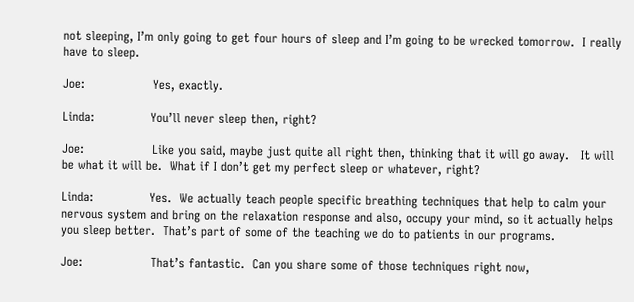not sleeping, I’m only going to get four hours of sleep and I’m going to be wrecked tomorrow.  I really have to sleep.

Joe:                 Yes, exactly.

Linda:              You’ll never sleep then, right?

Joe:                 Like you said, maybe just quite all right then, thinking that it will go away.   It will be what it will be.  What if I don’t get my perfect sleep or whatever, right?

Linda:              Yes.  We actually teach people specific breathing techniques that help to calm your nervous system and bring on the relaxation response and also, occupy your mind, so it actually helps you sleep better.  That’s part of some of the teaching we do to patients in our programs.

Joe:                 That’s fantastic.  Can you share some of those techniques right now,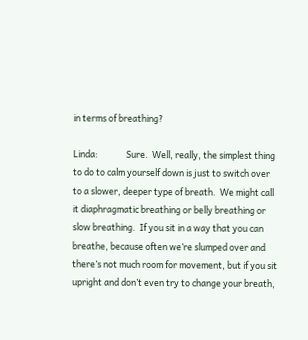in terms of breathing?

Linda:              Sure.  Well, really, the simplest thing to do to calm yourself down is just to switch over to a slower, deeper type of breath.  We might call it diaphragmatic breathing or belly breathing or slow breathing.  If you sit in a way that you can breathe, because often we’re slumped over and there’s not much room for movement, but if you sit upright and don’t even try to change your breath,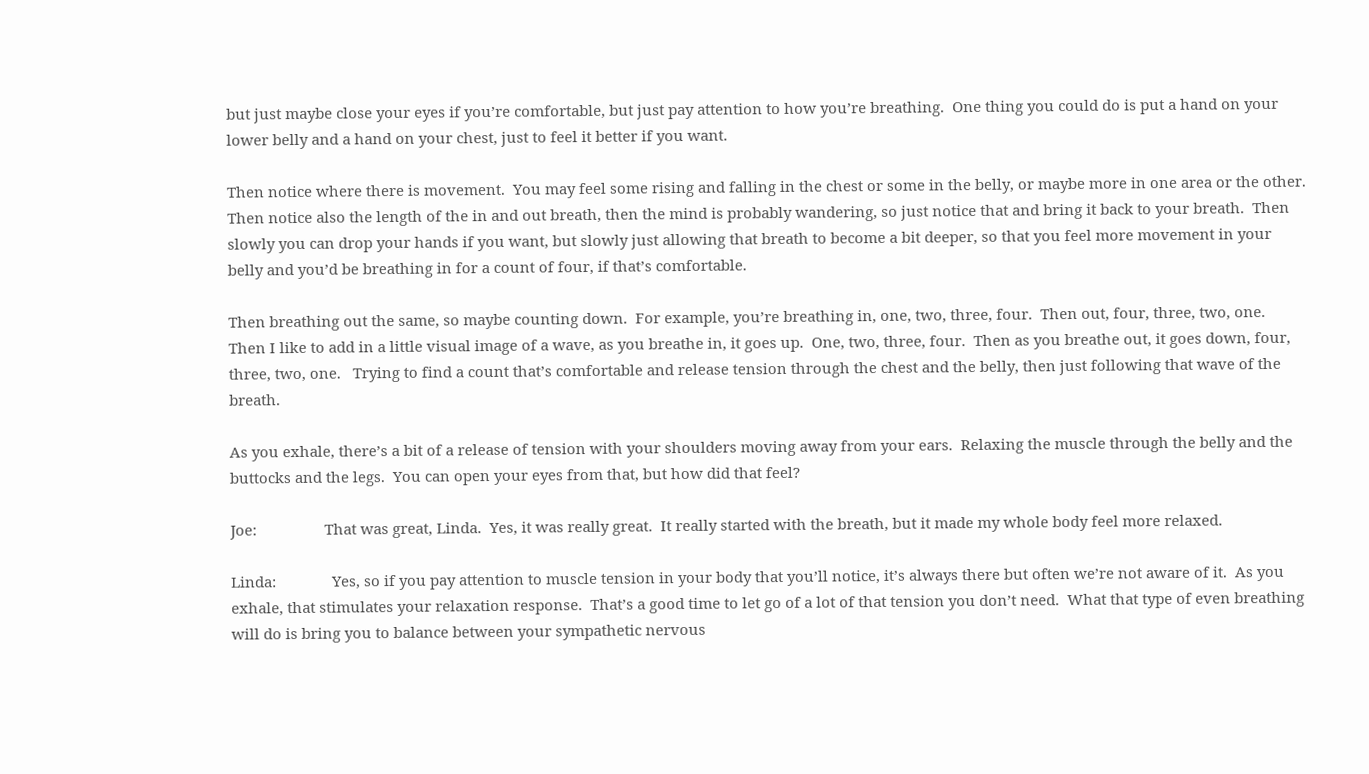but just maybe close your eyes if you’re comfortable, but just pay attention to how you’re breathing.  One thing you could do is put a hand on your lower belly and a hand on your chest, just to feel it better if you want.

Then notice where there is movement.  You may feel some rising and falling in the chest or some in the belly, or maybe more in one area or the other.  Then notice also the length of the in and out breath, then the mind is probably wandering, so just notice that and bring it back to your breath.  Then slowly you can drop your hands if you want, but slowly just allowing that breath to become a bit deeper, so that you feel more movement in your belly and you’d be breathing in for a count of four, if that’s comfortable.

Then breathing out the same, so maybe counting down.  For example, you’re breathing in, one, two, three, four.  Then out, four, three, two, one.  Then I like to add in a little visual image of a wave, as you breathe in, it goes up.  One, two, three, four.  Then as you breathe out, it goes down, four, three, two, one.   Trying to find a count that’s comfortable and release tension through the chest and the belly, then just following that wave of the breath.

As you exhale, there’s a bit of a release of tension with your shoulders moving away from your ears.  Relaxing the muscle through the belly and the buttocks and the legs.  You can open your eyes from that, but how did that feel?

Joe:                 That was great, Linda.  Yes, it was really great.  It really started with the breath, but it made my whole body feel more relaxed.

Linda:              Yes, so if you pay attention to muscle tension in your body that you’ll notice, it’s always there but often we’re not aware of it.  As you exhale, that stimulates your relaxation response.  That’s a good time to let go of a lot of that tension you don’t need.  What that type of even breathing will do is bring you to balance between your sympathetic nervous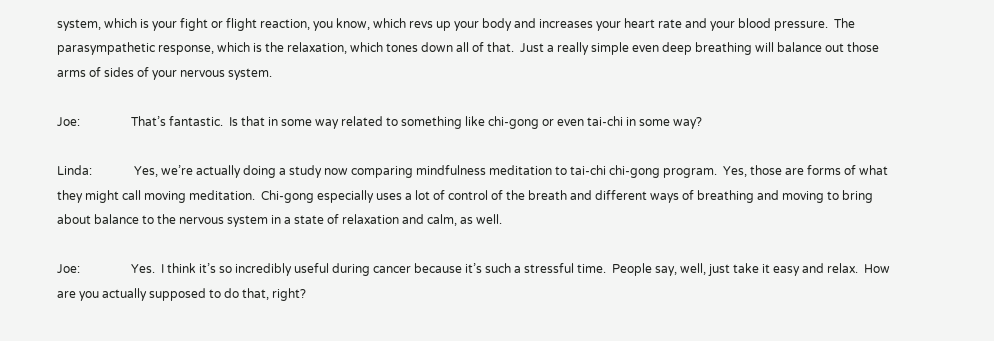system, which is your fight or flight reaction, you know, which revs up your body and increases your heart rate and your blood pressure.  The parasympathetic response, which is the relaxation, which tones down all of that.  Just a really simple even deep breathing will balance out those arms of sides of your nervous system.

Joe:                 That’s fantastic.  Is that in some way related to something like chi-gong or even tai-chi in some way?

Linda:              Yes, we’re actually doing a study now comparing mindfulness meditation to tai-chi chi-gong program.  Yes, those are forms of what they might call moving meditation.  Chi-gong especially uses a lot of control of the breath and different ways of breathing and moving to bring about balance to the nervous system in a state of relaxation and calm, as well.

Joe:                 Yes.  I think it’s so incredibly useful during cancer because it’s such a stressful time.  People say, well, just take it easy and relax.  How are you actually supposed to do that, right?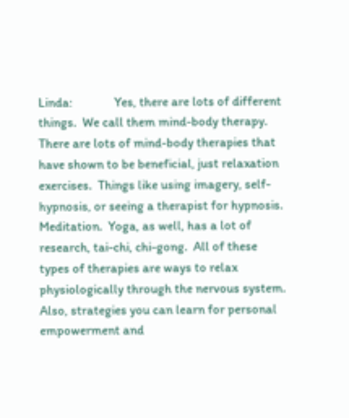Linda:              Yes, there are lots of different things.  We call them mind-body therapy.  There are lots of mind-body therapies that have shown to be beneficial, just relaxation exercises.  Things like using imagery, self-hypnosis, or seeing a therapist for hypnosis.  Meditation.  Yoga, as well, has a lot of research, tai-chi, chi-gong.  All of these types of therapies are ways to relax physiologically through the nervous system.  Also, strategies you can learn for personal empowerment and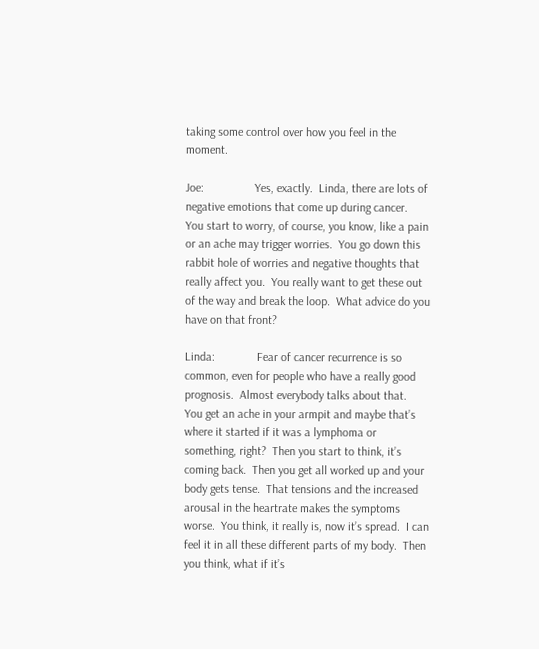taking some control over how you feel in the moment.

Joe:                 Yes, exactly.  Linda, there are lots of negative emotions that come up during cancer.  You start to worry, of course, you know, like a pain or an ache may trigger worries.  You go down this rabbit hole of worries and negative thoughts that really affect you.  You really want to get these out of the way and break the loop.  What advice do you have on that front?

Linda:              Fear of cancer recurrence is so common, even for people who have a really good prognosis.  Almost everybody talks about that.  You get an ache in your armpit and maybe that’s where it started if it was a lymphoma or something, right?  Then you start to think, it’s coming back.  Then you get all worked up and your body gets tense.  That tensions and the increased arousal in the heartrate makes the symptoms worse.  You think, it really is, now it’s spread.  I can feel it in all these different parts of my body.  Then you think, what if it’s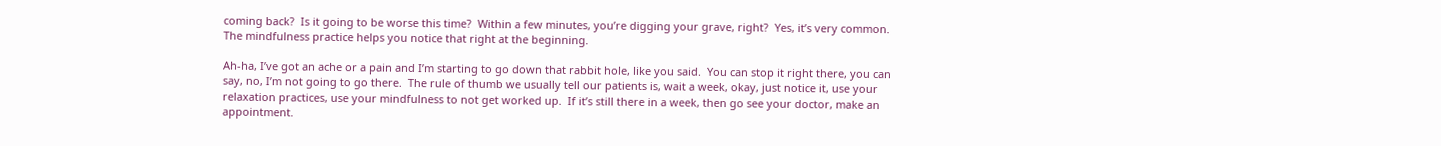coming back?  Is it going to be worse this time?  Within a few minutes, you’re digging your grave, right?  Yes, it’s very common.  The mindfulness practice helps you notice that right at the beginning.

Ah-ha, I’ve got an ache or a pain and I’m starting to go down that rabbit hole, like you said.  You can stop it right there, you can say, no, I’m not going to go there.  The rule of thumb we usually tell our patients is, wait a week, okay, just notice it, use your relaxation practices, use your mindfulness to not get worked up.  If it’s still there in a week, then go see your doctor, make an appointment.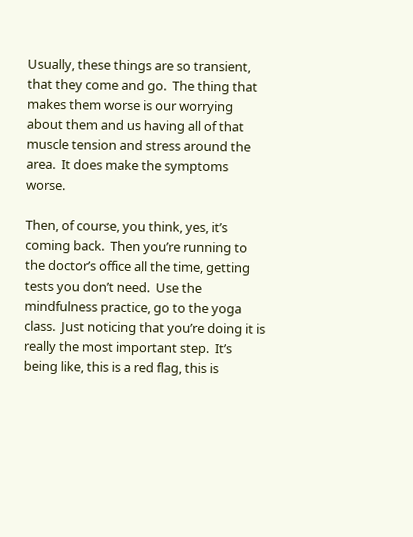Usually, these things are so transient, that they come and go.  The thing that makes them worse is our worrying about them and us having all of that muscle tension and stress around the area.  It does make the symptoms worse.

Then, of course, you think, yes, it’s coming back.  Then you’re running to the doctor’s office all the time, getting tests you don’t need.  Use the mindfulness practice, go to the yoga class.  Just noticing that you’re doing it is really the most important step.  It’s being like, this is a red flag, this is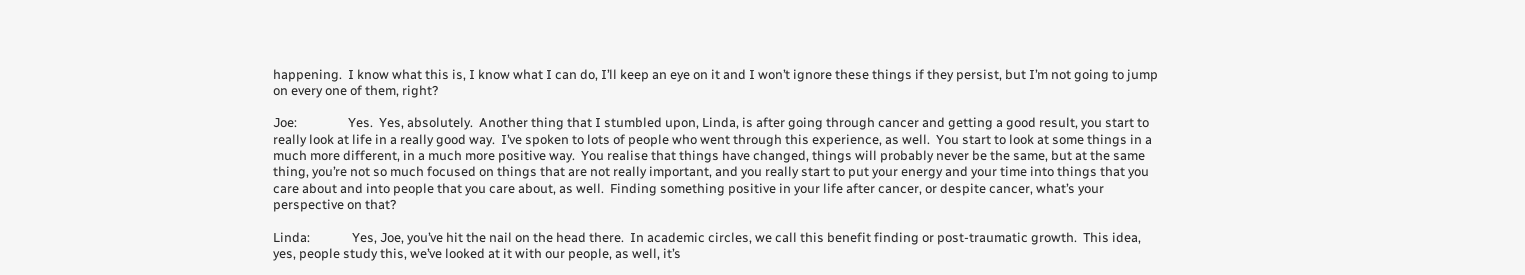happening.  I know what this is, I know what I can do, I’ll keep an eye on it and I won’t ignore these things if they persist, but I’m not going to jump on every one of them, right?

Joe:                 Yes.  Yes, absolutely.  Another thing that I stumbled upon, Linda, is after going through cancer and getting a good result, you start to really look at life in a really good way.  I’ve spoken to lots of people who went through this experience, as well.  You start to look at some things in a much more different, in a much more positive way.  You realise that things have changed, things will probably never be the same, but at the same thing, you’re not so much focused on things that are not really important, and you really start to put your energy and your time into things that you care about and into people that you care about, as well.  Finding something positive in your life after cancer, or despite cancer, what’s your perspective on that?

Linda:              Yes, Joe, you’ve hit the nail on the head there.  In academic circles, we call this benefit finding or post-traumatic growth.  This idea, yes, people study this, we’ve looked at it with our people, as well, it’s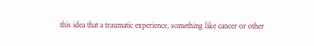this idea that a traumatic experience, something like cancer or other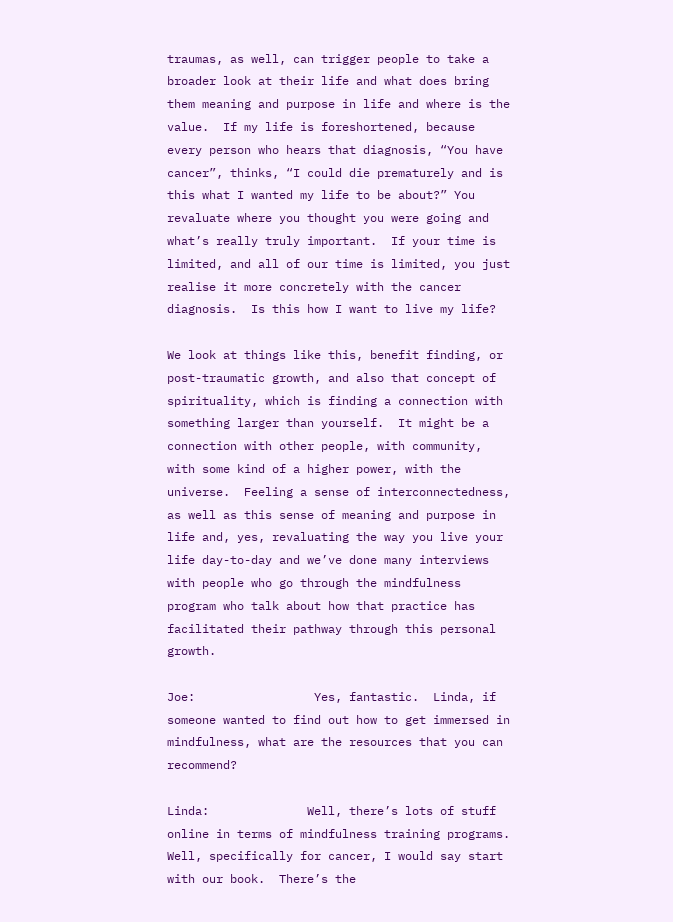traumas, as well, can trigger people to take a broader look at their life and what does bring them meaning and purpose in life and where is the value.  If my life is foreshortened, because every person who hears that diagnosis, “You have cancer”, thinks, “I could die prematurely and is this what I wanted my life to be about?” You revaluate where you thought you were going and what’s really truly important.  If your time is limited, and all of our time is limited, you just realise it more concretely with the cancer diagnosis.  Is this how I want to live my life?

We look at things like this, benefit finding, or post-traumatic growth, and also that concept of spirituality, which is finding a connection with something larger than yourself.  It might be a connection with other people, with community, with some kind of a higher power, with the universe.  Feeling a sense of interconnectedness, as well as this sense of meaning and purpose in life and, yes, revaluating the way you live your life day-to-day and we’ve done many interviews with people who go through the mindfulness program who talk about how that practice has facilitated their pathway through this personal growth.

Joe:                 Yes, fantastic.  Linda, if someone wanted to find out how to get immersed in mindfulness, what are the resources that you can recommend?

Linda:              Well, there’s lots of stuff online in terms of mindfulness training programs.  Well, specifically for cancer, I would say start with our book.  There’s the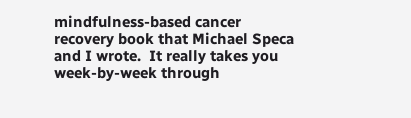mindfulness-based cancer recovery book that Michael Speca and I wrote.  It really takes you week-by-week through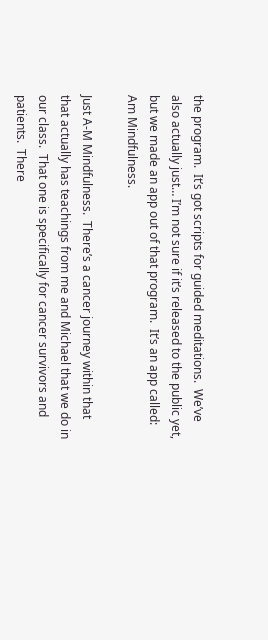the program.  It’s got scripts for guided meditations.  We’ve also actually just… I’m not sure if it’s released to the public yet, but we made an app out of that program.  It’s an app called: Am Mindfulness.

Just A-M Mindfulness.  There’s a cancer journey within that that actually has teachings from me and Michael that we do in our class.  That one is specifically for cancer survivors and patients.  There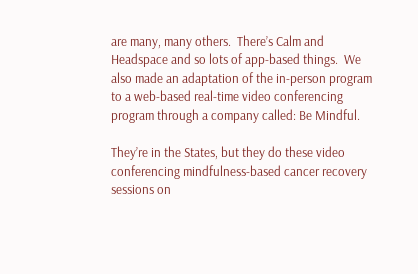are many, many others.  There’s Calm and Headspace and so lots of app-based things.  We also made an adaptation of the in-person program to a web-based real-time video conferencing program through a company called: Be Mindful.

They’re in the States, but they do these video conferencing mindfulness-based cancer recovery sessions on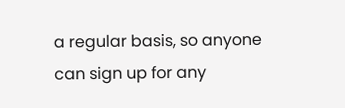a regular basis, so anyone can sign up for any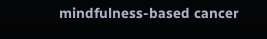mindfulness-based cancer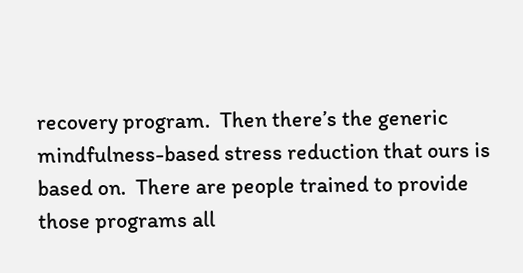recovery program.  Then there’s the generic mindfulness-based stress reduction that ours is based on.  There are people trained to provide those programs all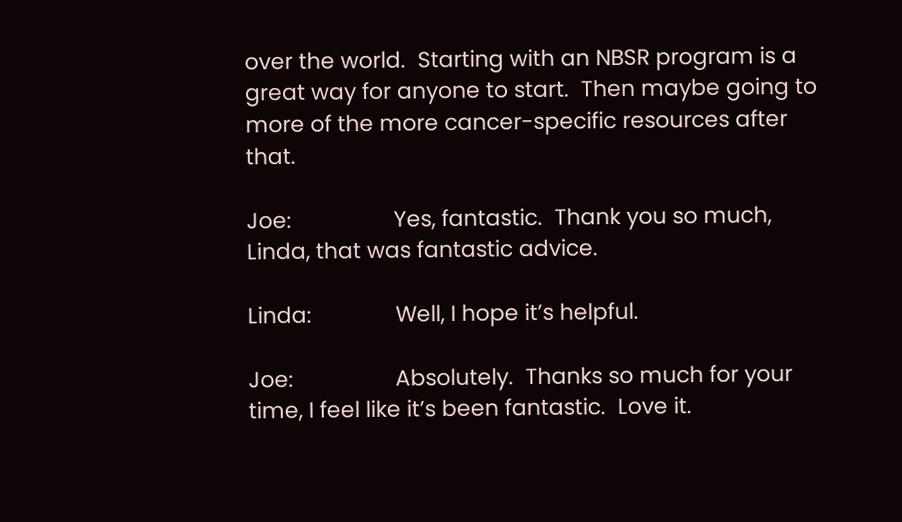over the world.  Starting with an NBSR program is a great way for anyone to start.  Then maybe going to more of the more cancer-specific resources after that.

Joe:                 Yes, fantastic.  Thank you so much, Linda, that was fantastic advice.

Linda:              Well, I hope it’s helpful.

Joe:                 Absolutely.  Thanks so much for your time, I feel like it’s been fantastic.  Love it.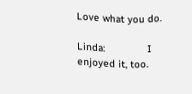Love what you do.

Linda:              I enjoyed it, too.